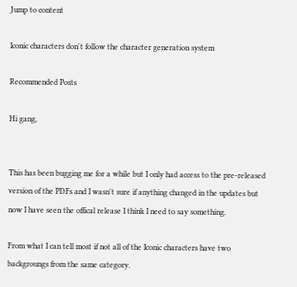Jump to content

Iconic characters don't follow the character generation system

Recommended Posts

Hi gang,


This has been bugging me for a while but I only had access to the pre-released version of the PDFs and I wasn't sure if anything changed in the updates but now I have seen the offical release I think I need to say something.

From what I can tell most if not all of the Iconic characters have two backgroungs from the same category.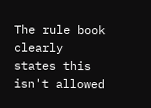The rule book clearly states this isn't allowed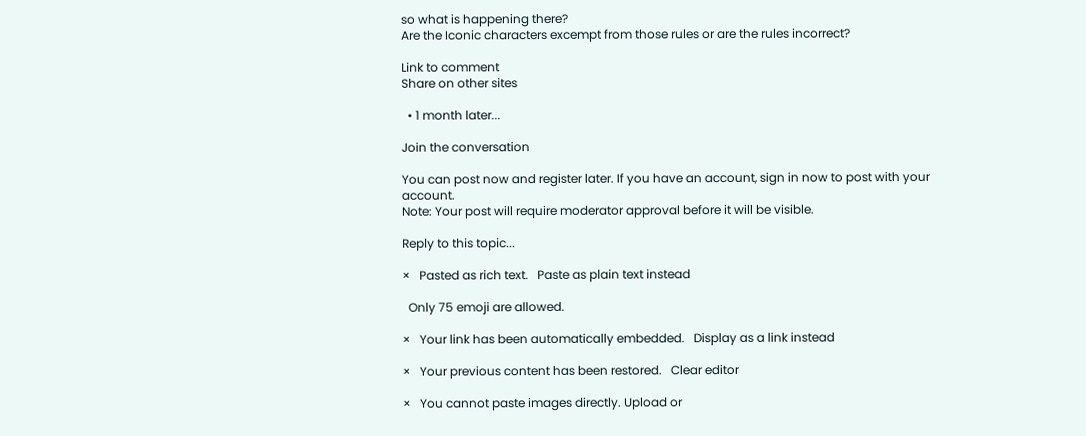so what is happening there?
Are the Iconic characters excempt from those rules or are the rules incorrect?

Link to comment
Share on other sites

  • 1 month later...

Join the conversation

You can post now and register later. If you have an account, sign in now to post with your account.
Note: Your post will require moderator approval before it will be visible.

Reply to this topic...

×   Pasted as rich text.   Paste as plain text instead

  Only 75 emoji are allowed.

×   Your link has been automatically embedded.   Display as a link instead

×   Your previous content has been restored.   Clear editor

×   You cannot paste images directly. Upload or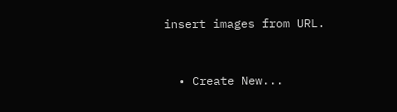insert images from URL.


  • Create New...